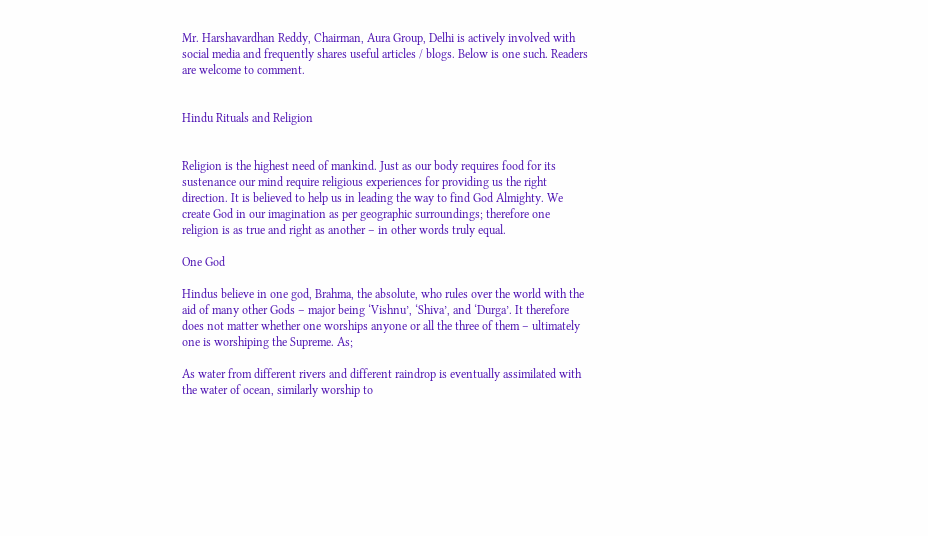Mr. Harshavardhan Reddy, Chairman, Aura Group, Delhi is actively involved with social media and frequently shares useful articles / blogs. Below is one such. Readers are welcome to comment.


Hindu Rituals and Religion


Religion is the highest need of mankind. Just as our body requires food for its sustenance our mind require religious experiences for providing us the right direction. It is believed to help us in leading the way to find God Almighty. We create God in our imagination as per geographic surroundings; therefore one religion is as true and right as another – in other words truly equal.

One God

Hindus believe in one god, Brahma, the absolute, who rules over the world with the aid of many other Gods – major being ‘Vishnu’, ‘Shiva’, and ‘Durga’. It therefore does not matter whether one worships anyone or all the three of them – ultimately one is worshiping the Supreme. As;

As water from different rivers and different raindrop is eventually assimilated with the water of ocean, similarly worship to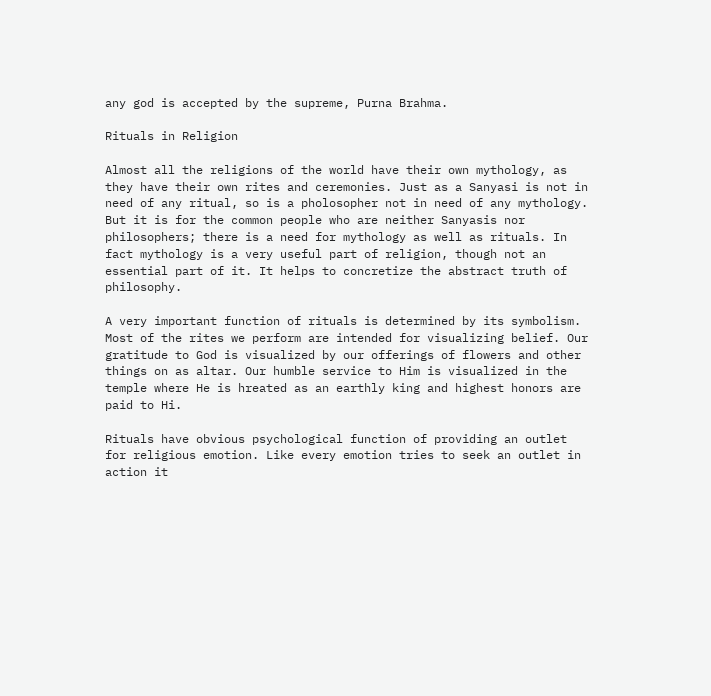any god is accepted by the supreme, Purna Brahma.

Rituals in Religion

Almost all the religions of the world have their own mythology, as they have their own rites and ceremonies. Just as a Sanyasi is not in need of any ritual, so is a pholosopher not in need of any mythology. But it is for the common people who are neither Sanyasis nor philosophers; there is a need for mythology as well as rituals. In fact mythology is a very useful part of religion, though not an essential part of it. It helps to concretize the abstract truth of philosophy.

A very important function of rituals is determined by its symbolism. Most of the rites we perform are intended for visualizing belief. Our gratitude to God is visualized by our offerings of flowers and other things on as altar. Our humble service to Him is visualized in the temple where He is hreated as an earthly king and highest honors are paid to Hi.

Rituals have obvious psychological function of providing an outlet for religious emotion. Like every emotion tries to seek an outlet in action it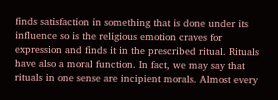finds satisfaction in something that is done under its influence so is the religious emotion craves for expression and finds it in the prescribed ritual. Rituals have also a moral function. In fact, we may say that rituals in one sense are incipient morals. Almost every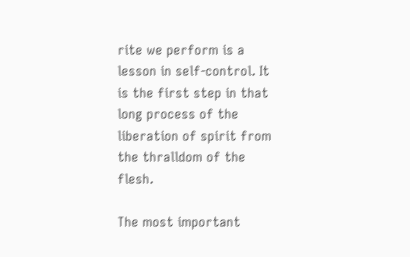rite we perform is a lesson in self-control. It is the first step in that long process of the liberation of spirit from the thralldom of the flesh.

The most important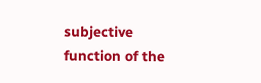subjective function of the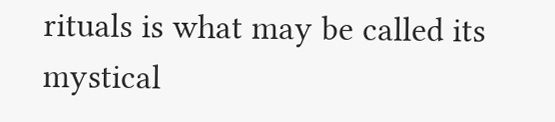rituals is what may be called its mystical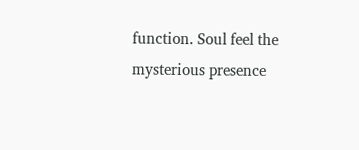function. Soul feel the mysterious presence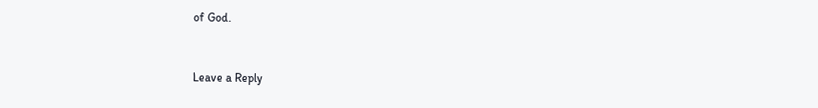of God.


Leave a Reply